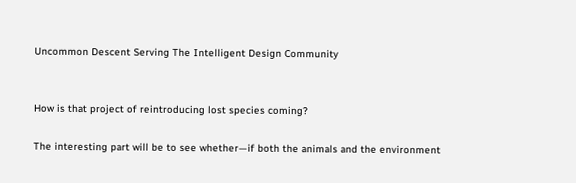Uncommon Descent Serving The Intelligent Design Community


How is that project of reintroducing lost species coming?

The interesting part will be to see whether—if both the animals and the environment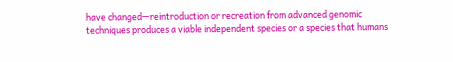have changed—reintroduction or recreation from advanced genomic techniques produces a viable independent species or a species that humans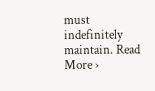must indefinitely maintain. Read More ›